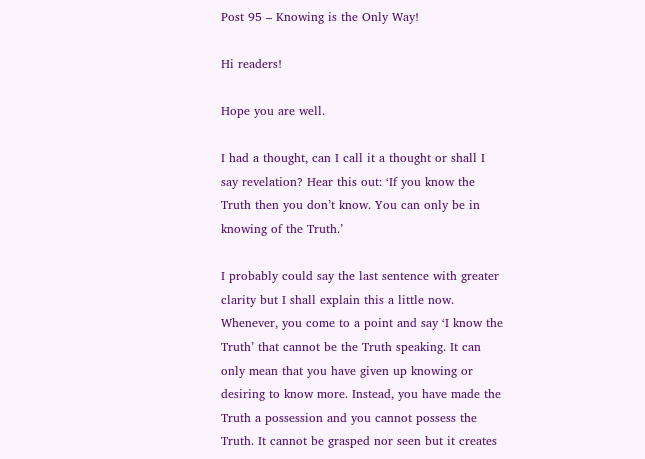Post 95 – Knowing is the Only Way!

Hi readers!

Hope you are well.

I had a thought, can I call it a thought or shall I say revelation? Hear this out: ‘If you know the Truth then you don’t know. You can only be in knowing of the Truth.’

I probably could say the last sentence with greater clarity but I shall explain this a little now. Whenever, you come to a point and say ‘I know the Truth’ that cannot be the Truth speaking. It can only mean that you have given up knowing or desiring to know more. Instead, you have made the Truth a possession and you cannot possess the Truth. It cannot be grasped nor seen but it creates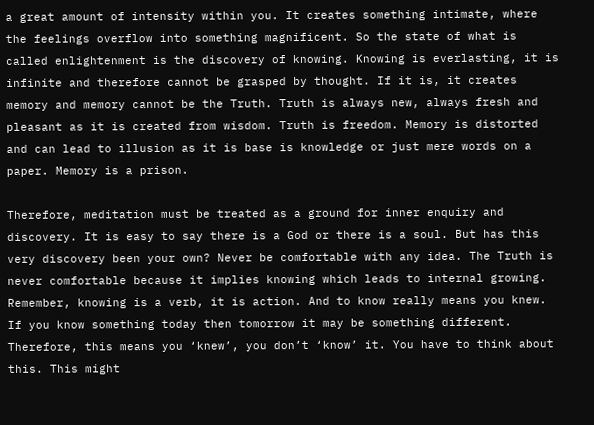a great amount of intensity within you. It creates something intimate, where the feelings overflow into something magnificent. So the state of what is called enlightenment is the discovery of knowing. Knowing is everlasting, it is infinite and therefore cannot be grasped by thought. If it is, it creates memory and memory cannot be the Truth. Truth is always new, always fresh and pleasant as it is created from wisdom. Truth is freedom. Memory is distorted and can lead to illusion as it is base is knowledge or just mere words on a paper. Memory is a prison.

Therefore, meditation must be treated as a ground for inner enquiry and discovery. It is easy to say there is a God or there is a soul. But has this very discovery been your own? Never be comfortable with any idea. The Truth is never comfortable because it implies knowing which leads to internal growing. Remember, knowing is a verb, it is action. And to know really means you knew. If you know something today then tomorrow it may be something different. Therefore, this means you ‘knew’, you don’t ‘know’ it. You have to think about this. This might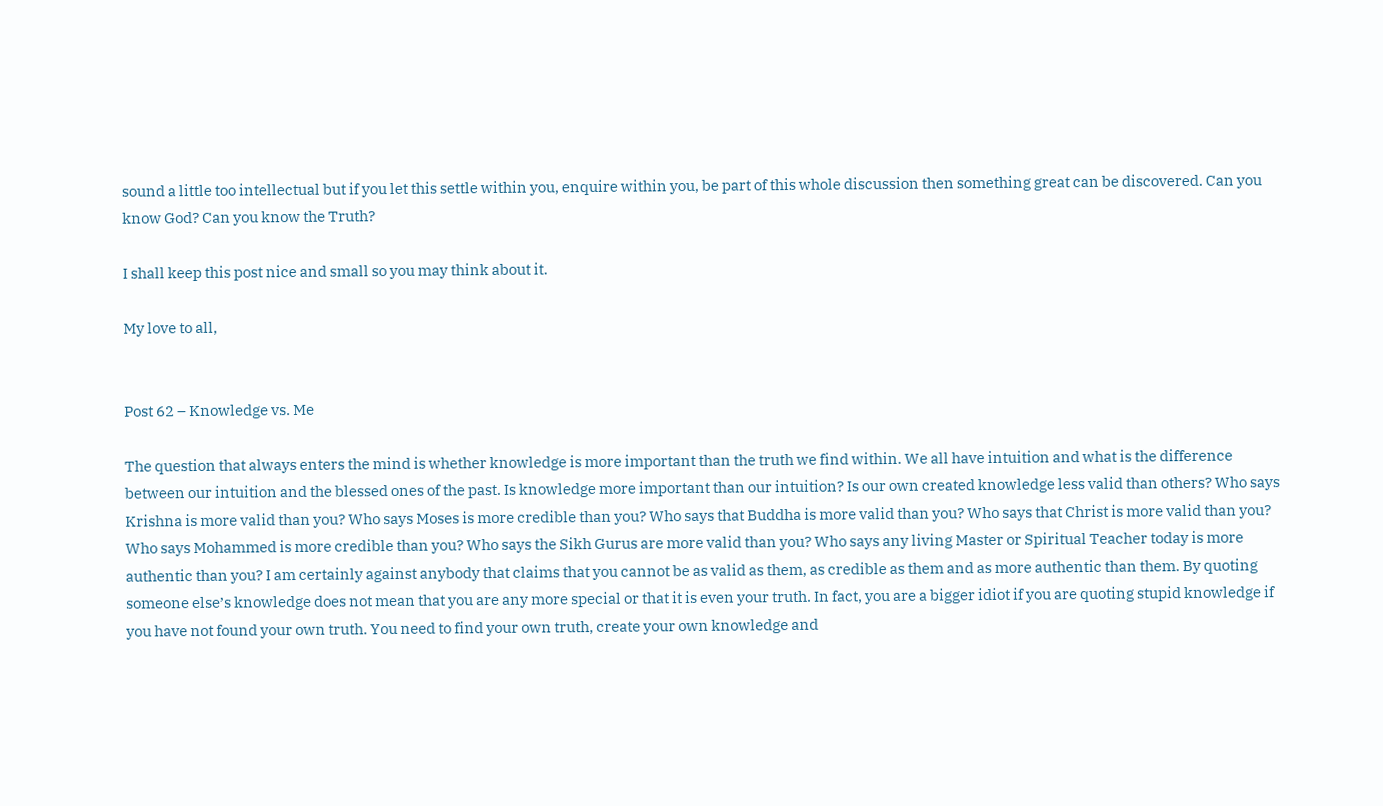sound a little too intellectual but if you let this settle within you, enquire within you, be part of this whole discussion then something great can be discovered. Can you know God? Can you know the Truth?

I shall keep this post nice and small so you may think about it.

My love to all,


Post 62 – Knowledge vs. Me

The question that always enters the mind is whether knowledge is more important than the truth we find within. We all have intuition and what is the difference between our intuition and the blessed ones of the past. Is knowledge more important than our intuition? Is our own created knowledge less valid than others? Who says Krishna is more valid than you? Who says Moses is more credible than you? Who says that Buddha is more valid than you? Who says that Christ is more valid than you? Who says Mohammed is more credible than you? Who says the Sikh Gurus are more valid than you? Who says any living Master or Spiritual Teacher today is more authentic than you? I am certainly against anybody that claims that you cannot be as valid as them, as credible as them and as more authentic than them. By quoting someone else’s knowledge does not mean that you are any more special or that it is even your truth. In fact, you are a bigger idiot if you are quoting stupid knowledge if you have not found your own truth. You need to find your own truth, create your own knowledge and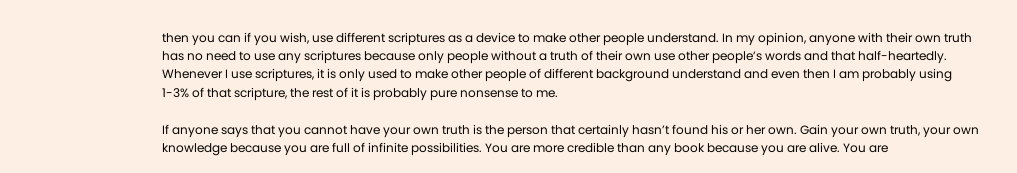then you can if you wish, use different scriptures as a device to make other people understand. In my opinion, anyone with their own truth has no need to use any scriptures because only people without a truth of their own use other people’s words and that half-heartedly. Whenever I use scriptures, it is only used to make other people of different background understand and even then I am probably using 1-3% of that scripture, the rest of it is probably pure nonsense to me.

If anyone says that you cannot have your own truth is the person that certainly hasn’t found his or her own. Gain your own truth, your own knowledge because you are full of infinite possibilities. You are more credible than any book because you are alive. You are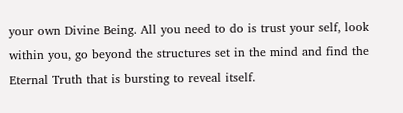your own Divine Being. All you need to do is trust your self, look within you, go beyond the structures set in the mind and find the Eternal Truth that is bursting to reveal itself.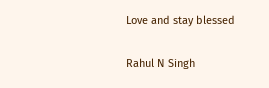Love and stay blessed

Rahul N Singh